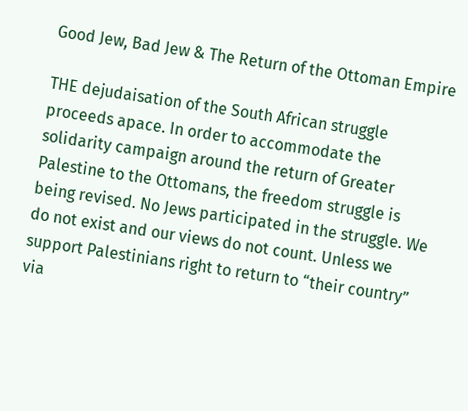Good Jew, Bad Jew & The Return of the Ottoman Empire

THE dejudaisation of the South African struggle proceeds apace. In order to accommodate the solidarity campaign around the return of Greater Palestine to the Ottomans, the freedom struggle is being revised. No Jews participated in the struggle. We do not exist and our views do not count. Unless we support Palestinians right to return to “their country” via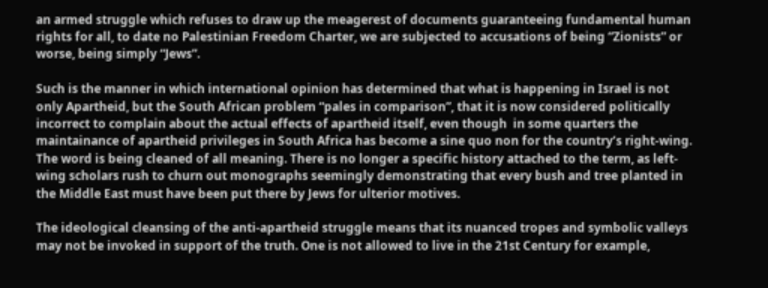an armed struggle which refuses to draw up the meagerest of documents guaranteeing fundamental human rights for all, to date no Palestinian Freedom Charter, we are subjected to accusations of being “Zionists” or worse, being simply “Jews”.

Such is the manner in which international opinion has determined that what is happening in Israel is not only Apartheid, but the South African problem “pales in comparison”, that it is now considered politically incorrect to complain about the actual effects of apartheid itself, even though  in some quarters the maintainance of apartheid privileges in South Africa has become a sine quo non for the country’s right-wing.  The word is being cleaned of all meaning. There is no longer a specific history attached to the term, as left-wing scholars rush to churn out monographs seemingly demonstrating that every bush and tree planted in the Middle East must have been put there by Jews for ulterior motives.

The ideological cleansing of the anti-apartheid struggle means that its nuanced tropes and symbolic valleys may not be invoked in support of the truth. One is not allowed to live in the 21st Century for example,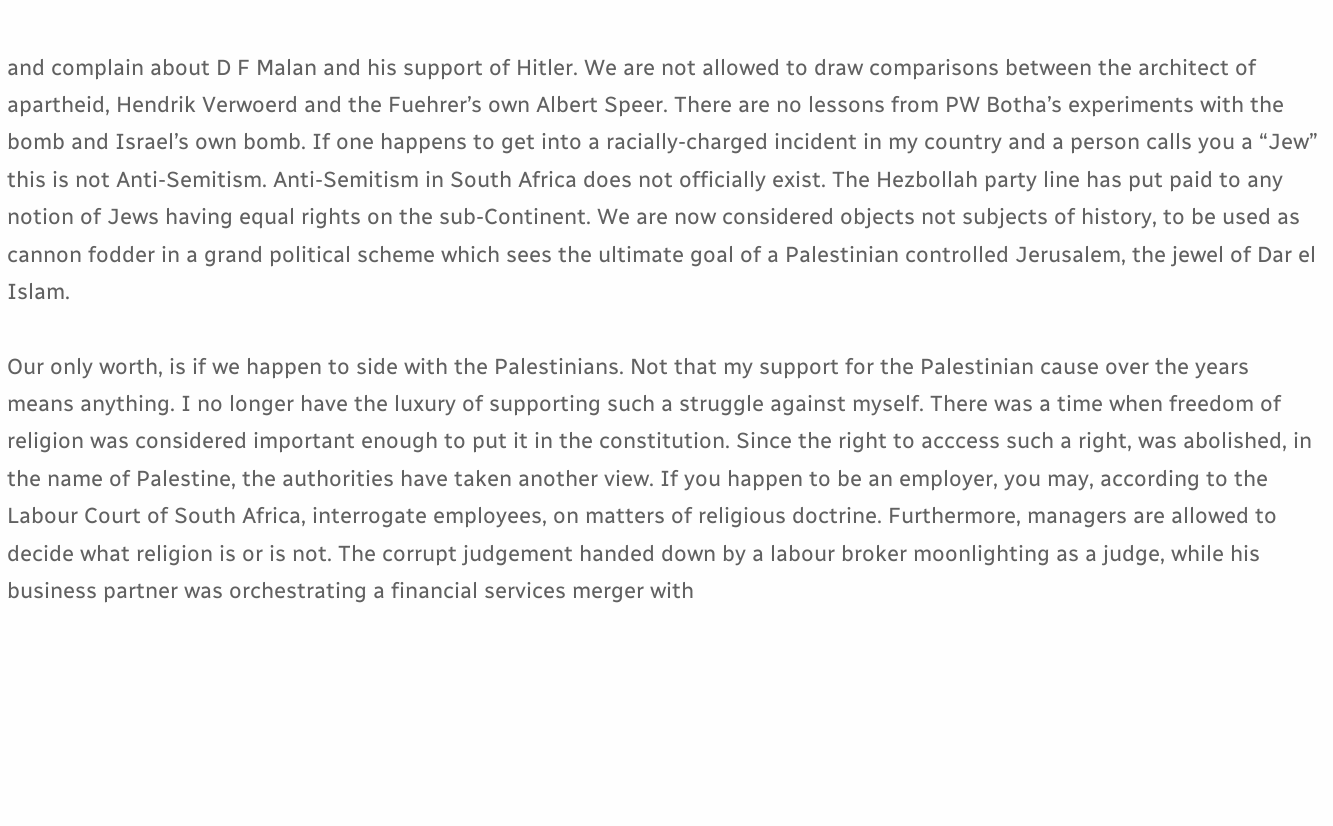and complain about D F Malan and his support of Hitler. We are not allowed to draw comparisons between the architect of apartheid, Hendrik Verwoerd and the Fuehrer’s own Albert Speer. There are no lessons from PW Botha’s experiments with the bomb and Israel’s own bomb. If one happens to get into a racially-charged incident in my country and a person calls you a “Jew” this is not Anti-Semitism. Anti-Semitism in South Africa does not officially exist. The Hezbollah party line has put paid to any notion of Jews having equal rights on the sub-Continent. We are now considered objects not subjects of history, to be used as cannon fodder in a grand political scheme which sees the ultimate goal of a Palestinian controlled Jerusalem, the jewel of Dar el Islam.

Our only worth, is if we happen to side with the Palestinians. Not that my support for the Palestinian cause over the years means anything. I no longer have the luxury of supporting such a struggle against myself. There was a time when freedom of religion was considered important enough to put it in the constitution. Since the right to acccess such a right, was abolished, in the name of Palestine, the authorities have taken another view. If you happen to be an employer, you may, according to the Labour Court of South Africa, interrogate employees, on matters of religious doctrine. Furthermore, managers are allowed to decide what religion is or is not. The corrupt judgement handed down by a labour broker moonlighting as a judge, while his business partner was orchestrating a financial services merger with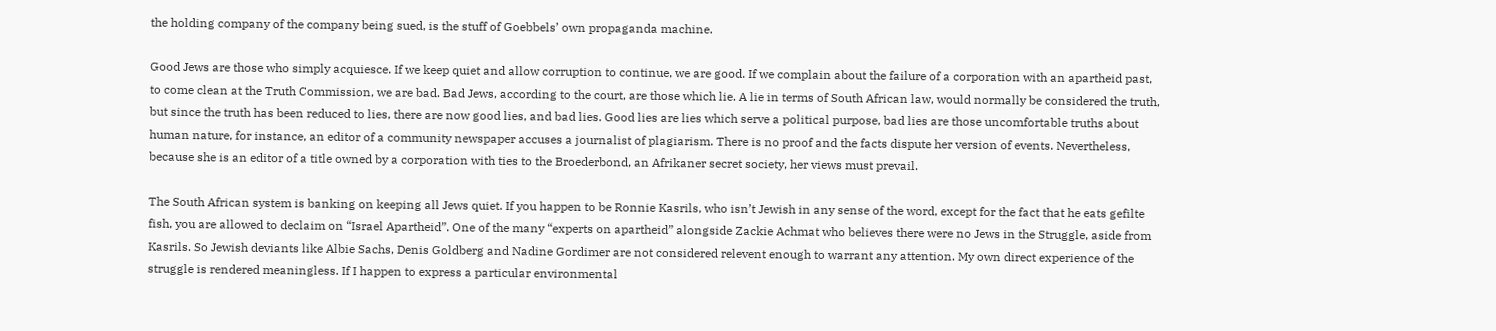the holding company of the company being sued, is the stuff of Goebbels’ own propaganda machine.

Good Jews are those who simply acquiesce. If we keep quiet and allow corruption to continue, we are good. If we complain about the failure of a corporation with an apartheid past, to come clean at the Truth Commission, we are bad. Bad Jews, according to the court, are those which lie. A lie in terms of South African law, would normally be considered the truth, but since the truth has been reduced to lies, there are now good lies, and bad lies. Good lies are lies which serve a political purpose, bad lies are those uncomfortable truths about human nature, for instance, an editor of a community newspaper accuses a journalist of plagiarism. There is no proof and the facts dispute her version of events. Nevertheless, because she is an editor of a title owned by a corporation with ties to the Broederbond, an Afrikaner secret society, her views must prevail.

The South African system is banking on keeping all Jews quiet. If you happen to be Ronnie Kasrils, who isn’t Jewish in any sense of the word, except for the fact that he eats gefilte fish, you are allowed to declaim on “Israel Apartheid”. One of the many “experts on apartheid” alongside Zackie Achmat who believes there were no Jews in the Struggle, aside from Kasrils. So Jewish deviants like Albie Sachs, Denis Goldberg and Nadine Gordimer are not considered relevent enough to warrant any attention. My own direct experience of the struggle is rendered meaningless. If I happen to express a particular environmental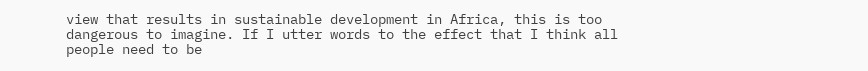view that results in sustainable development in Africa, this is too dangerous to imagine. If I utter words to the effect that I think all people need to be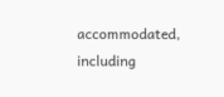accommodated, including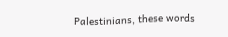Palestinians, these words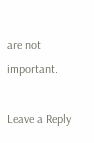are not important.

Leave a Reply